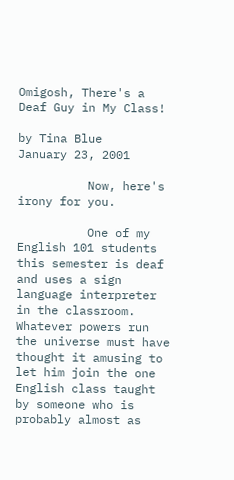Omigosh, There's a Deaf Guy in My Class!

by Tina Blue
January 23, 2001

          Now, here's irony for you.

          One of my English 101 students this semester is deaf and uses a sign language interpreter in the classroom. Whatever powers run the universe must have thought it amusing to let him join the one English class taught by someone who is probably almost as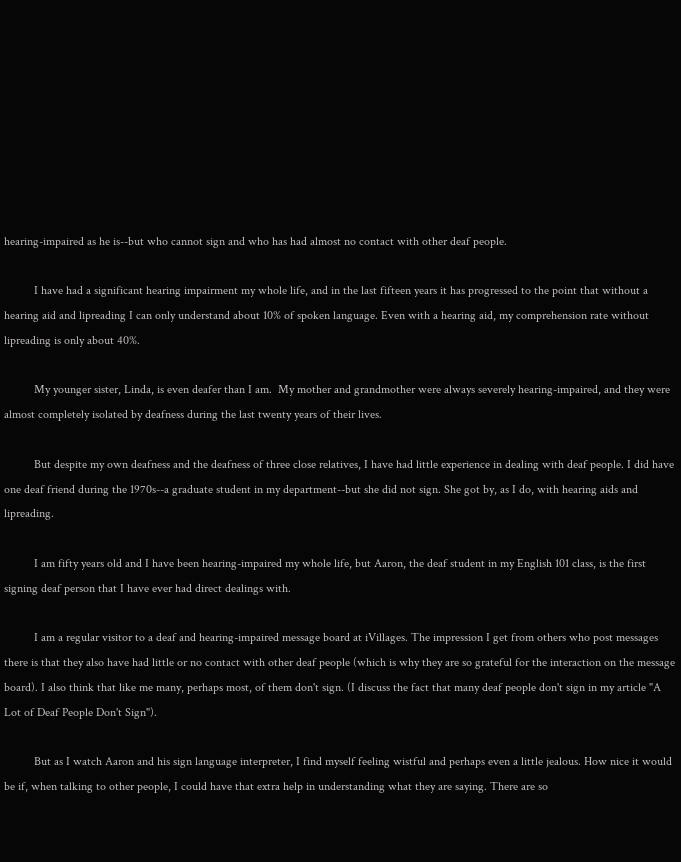hearing-impaired as he is--but who cannot sign and who has had almost no contact with other deaf people.

          I have had a significant hearing impairment my whole life, and in the last fifteen years it has progressed to the point that without a hearing aid and lipreading I can only understand about 10% of spoken language. Even with a hearing aid, my comprehension rate without lipreading is only about 40%.

          My younger sister, Linda, is even deafer than I am.  My mother and grandmother were always severely hearing-impaired, and they were almost completely isolated by deafness during the last twenty years of their lives.

          But despite my own deafness and the deafness of three close relatives, I have had little experience in dealing with deaf people. I did have one deaf friend during the 1970s--a graduate student in my department--but she did not sign. She got by, as I do, with hearing aids and lipreading.

          I am fifty years old and I have been hearing-impaired my whole life, but Aaron, the deaf student in my English 101 class, is the first signing deaf person that I have ever had direct dealings with.

          I am a regular visitor to a deaf and hearing-impaired message board at iVillages. The impression I get from others who post messages there is that they also have had little or no contact with other deaf people (which is why they are so grateful for the interaction on the message board). I also think that like me many, perhaps most, of them don't sign. (I discuss the fact that many deaf people don't sign in my article "A Lot of Deaf People Don't Sign").

          But as I watch Aaron and his sign language interpreter, I find myself feeling wistful and perhaps even a little jealous. How nice it would be if, when talking to other people, I could have that extra help in understanding what they are saying. There are so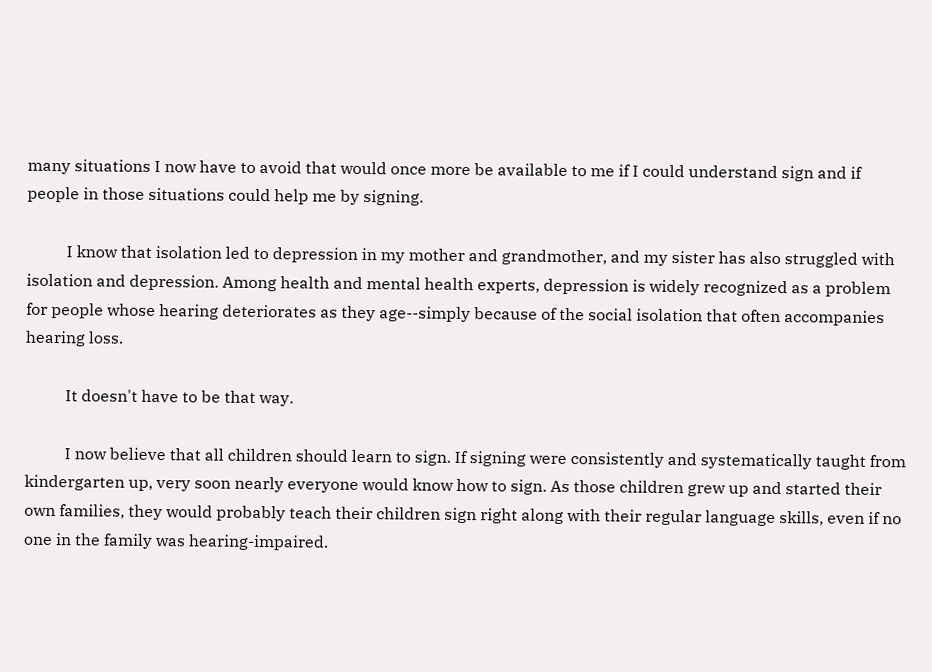many situations I now have to avoid that would once more be available to me if I could understand sign and if people in those situations could help me by signing.

          I know that isolation led to depression in my mother and grandmother, and my sister has also struggled with isolation and depression. Among health and mental health experts, depression is widely recognized as a problem for people whose hearing deteriorates as they age--simply because of the social isolation that often accompanies hearing loss.

          It doesn't have to be that way.

          I now believe that all children should learn to sign. If signing were consistently and systematically taught from kindergarten up, very soon nearly everyone would know how to sign. As those children grew up and started their own families, they would probably teach their children sign right along with their regular language skills, even if no one in the family was hearing-impaired.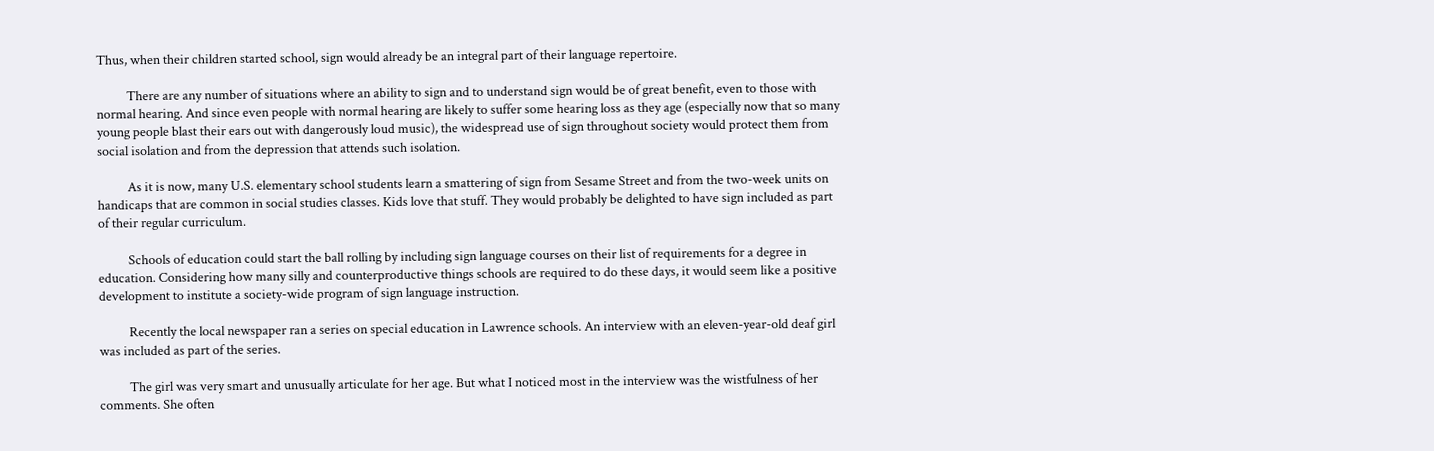Thus, when their children started school, sign would already be an integral part of their language repertoire.

          There are any number of situations where an ability to sign and to understand sign would be of great benefit, even to those with normal hearing. And since even people with normal hearing are likely to suffer some hearing loss as they age (especially now that so many young people blast their ears out with dangerously loud music), the widespread use of sign throughout society would protect them from social isolation and from the depression that attends such isolation.

          As it is now, many U.S. elementary school students learn a smattering of sign from Sesame Street and from the two-week units on handicaps that are common in social studies classes. Kids love that stuff. They would probably be delighted to have sign included as part of their regular curriculum.

          Schools of education could start the ball rolling by including sign language courses on their list of requirements for a degree in education. Considering how many silly and counterproductive things schools are required to do these days, it would seem like a positive development to institute a society-wide program of sign language instruction.

          Recently the local newspaper ran a series on special education in Lawrence schools. An interview with an eleven-year-old deaf girl was included as part of the series.

          The girl was very smart and unusually articulate for her age. But what I noticed most in the interview was the wistfulness of her comments. She often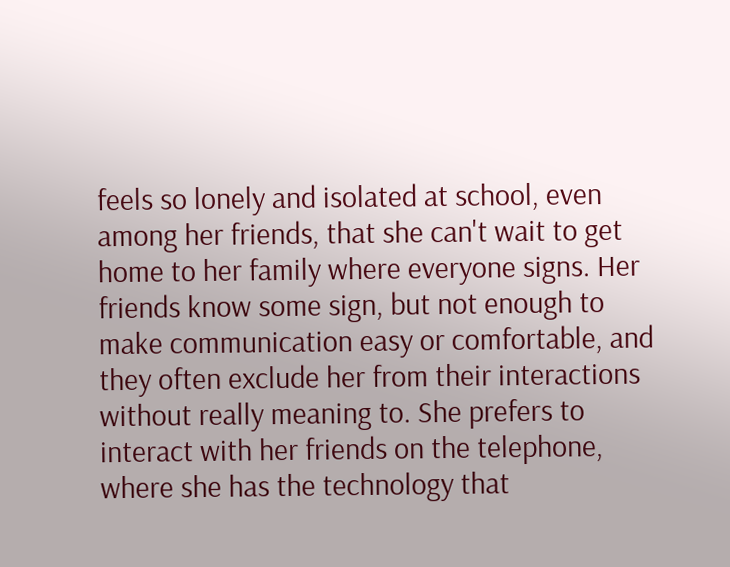feels so lonely and isolated at school, even among her friends, that she can't wait to get home to her family where everyone signs. Her friends know some sign, but not enough to make communication easy or comfortable, and they often exclude her from their interactions without really meaning to. She prefers to interact with her friends on the telephone, where she has the technology that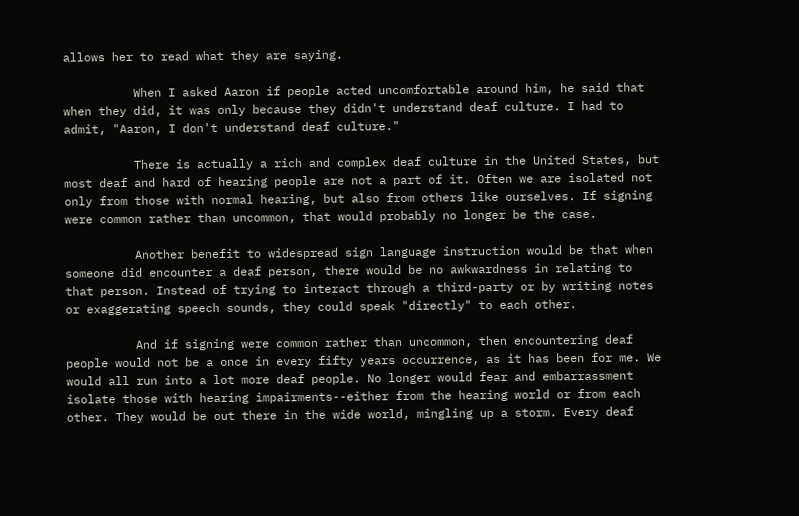allows her to read what they are saying.

          When I asked Aaron if people acted uncomfortable around him, he said that when they did, it was only because they didn't understand deaf culture. I had to admit, "Aaron, I don't understand deaf culture."

          There is actually a rich and complex deaf culture in the United States, but most deaf and hard of hearing people are not a part of it. Often we are isolated not only from those with normal hearing, but also from others like ourselves. If signing were common rather than uncommon, that would probably no longer be the case.

          Another benefit to widespread sign language instruction would be that when someone did encounter a deaf person, there would be no awkwardness in relating to that person. Instead of trying to interact through a third-party or by writing notes or exaggerating speech sounds, they could speak "directly" to each other.

          And if signing were common rather than uncommon, then encountering deaf people would not be a once in every fifty years occurrence, as it has been for me. We would all run into a lot more deaf people. No longer would fear and embarrassment isolate those with hearing impairments--either from the hearing world or from each other. They would be out there in the wide world, mingling up a storm. Every deaf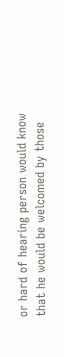or hard of hearing person would know that he would be welcomed by those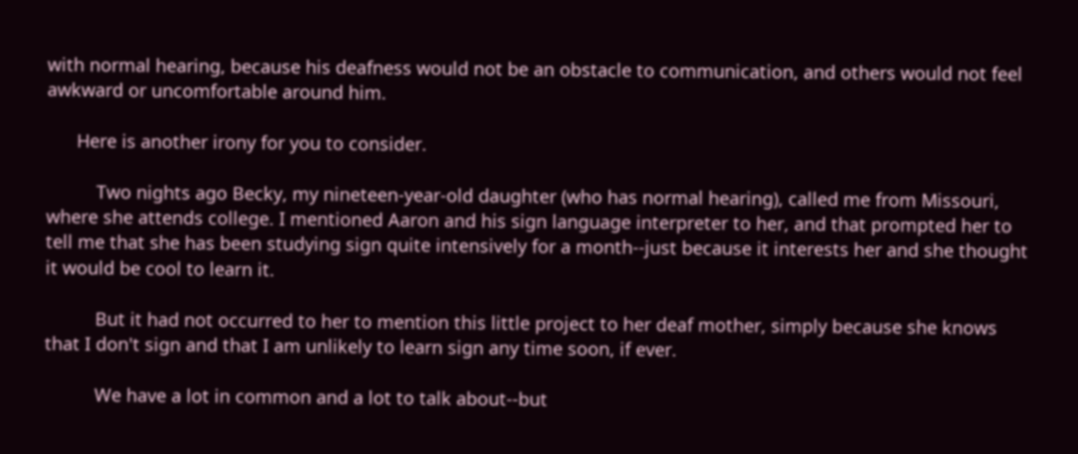with normal hearing, because his deafness would not be an obstacle to communication, and others would not feel awkward or uncomfortable around him.

      Here is another irony for you to consider.

          Two nights ago Becky, my nineteen-year-old daughter (who has normal hearing), called me from Missouri, where she attends college. I mentioned Aaron and his sign language interpreter to her, and that prompted her to tell me that she has been studying sign quite intensively for a month--just because it interests her and she thought it would be cool to learn it.

          But it had not occurred to her to mention this little project to her deaf mother, simply because she knows that I don't sign and that I am unlikely to learn sign any time soon, if ever.

          We have a lot in common and a lot to talk about--but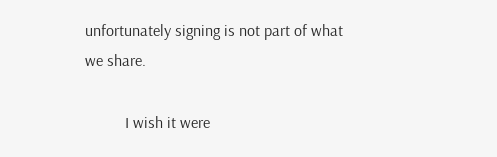unfortunately signing is not part of what we share.

          I wish it were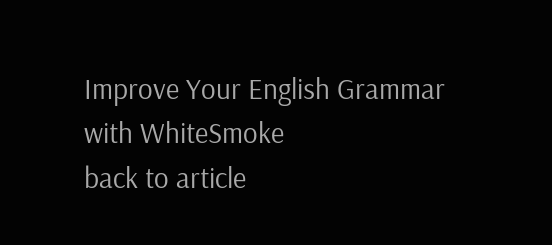Improve Your English Grammar with WhiteSmoke
back to article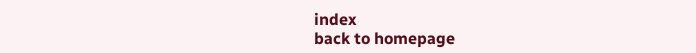index
back to homepage